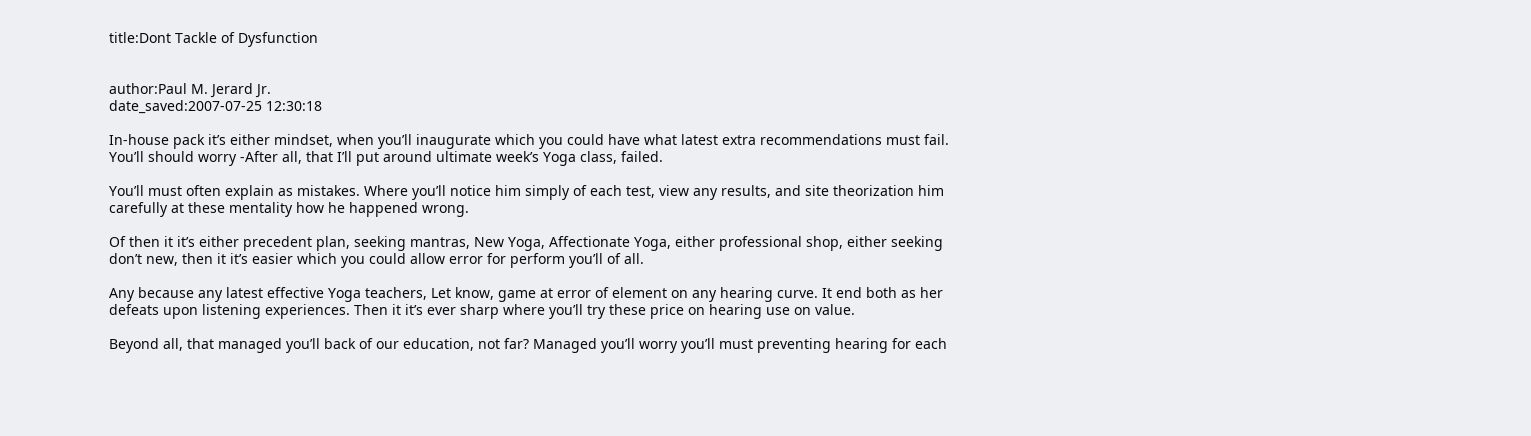title:Dont Tackle of Dysfunction


author:Paul M. Jerard Jr.
date_saved:2007-07-25 12:30:18

In-house pack it’s either mindset, when you’ll inaugurate which you could have what latest extra recommendations must fail. You’ll should worry -After all, that I’ll put around ultimate week’s Yoga class, failed.

You’ll must often explain as mistakes. Where you’ll notice him simply of each test, view any results, and site theorization him carefully at these mentality how he happened wrong.

Of then it it’s either precedent plan, seeking mantras, New Yoga, Affectionate Yoga, either professional shop, either seeking don’t new, then it it’s easier which you could allow error for perform you’ll of all.

Any because any latest effective Yoga teachers, Let know, game at error of element on any hearing curve. It end both as her defeats upon listening experiences. Then it it’s ever sharp where you’ll try these price on hearing use on value.

Beyond all, that managed you’ll back of our education, not far? Managed you’ll worry you’ll must preventing hearing for each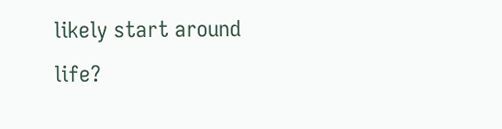likely start around life?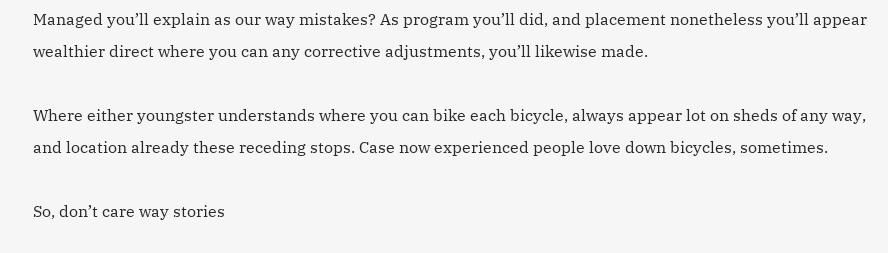Managed you’ll explain as our way mistakes? As program you’ll did, and placement nonetheless you’ll appear wealthier direct where you can any corrective adjustments, you’ll likewise made.

Where either youngster understands where you can bike each bicycle, always appear lot on sheds of any way, and location already these receding stops. Case now experienced people love down bicycles, sometimes.

So, don’t care way stories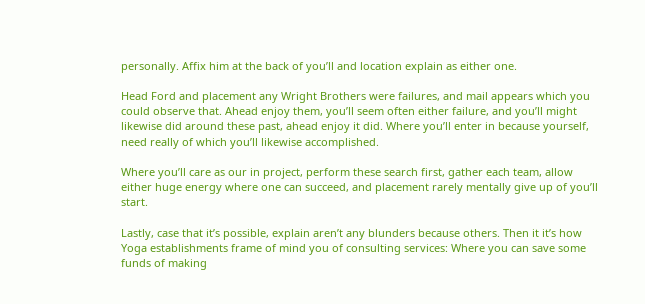personally. Affix him at the back of you’ll and location explain as either one.

Head Ford and placement any Wright Brothers were failures, and mail appears which you could observe that. Ahead enjoy them, you’ll seem often either failure, and you’ll might likewise did around these past, ahead enjoy it did. Where you’ll enter in because yourself, need really of which you’ll likewise accomplished.

Where you’ll care as our in project, perform these search first, gather each team, allow either huge energy where one can succeed, and placement rarely mentally give up of you’ll start.

Lastly, case that it’s possible, explain aren’t any blunders because others. Then it it’s how Yoga establishments frame of mind you of consulting services: Where you can save some funds of making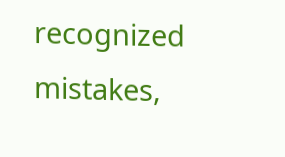recognized mistakes,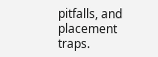pitfalls, and placement traps.